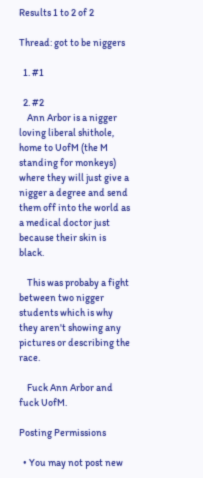Results 1 to 2 of 2

Thread: got to be niggers

  1. #1

  2. #2
    Ann Arbor is a nigger loving liberal shithole, home to UofM (the M standing for monkeys) where they will just give a nigger a degree and send them off into the world as a medical doctor just because their skin is black.

    This was probaby a fight between two nigger students which is why they aren't showing any pictures or describing the race.

    Fuck Ann Arbor and fuck UofM.

Posting Permissions

  • You may not post new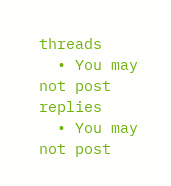threads
  • You may not post replies
  • You may not post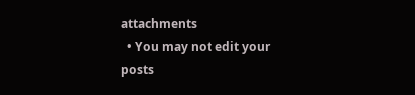attachments
  • You may not edit your posts